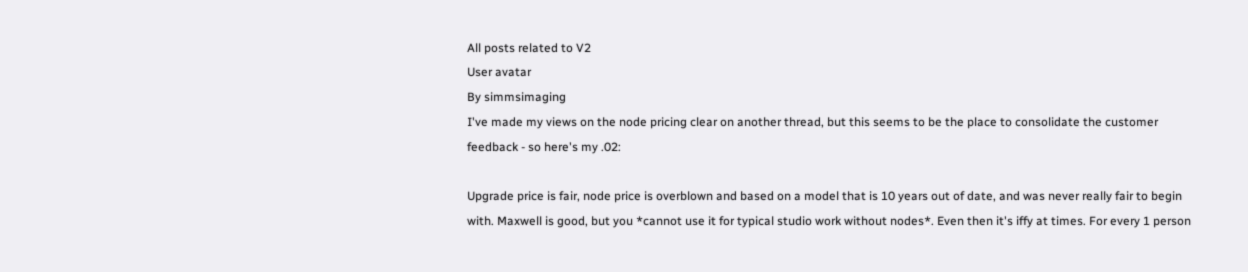All posts related to V2
User avatar
By simmsimaging
I've made my views on the node pricing clear on another thread, but this seems to be the place to consolidate the customer feedback - so here's my .02:

Upgrade price is fair, node price is overblown and based on a model that is 10 years out of date, and was never really fair to begin with. Maxwell is good, but you *cannot use it for typical studio work without nodes*. Even then it's iffy at times. For every 1 person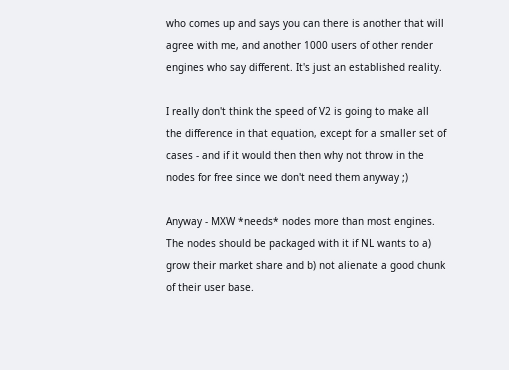who comes up and says you can there is another that will agree with me, and another 1000 users of other render engines who say different. It's just an established reality.

I really don't think the speed of V2 is going to make all the difference in that equation, except for a smaller set of cases - and if it would then then why not throw in the nodes for free since we don't need them anyway ;)

Anyway - MXW *needs* nodes more than most engines. The nodes should be packaged with it if NL wants to a) grow their market share and b) not alienate a good chunk of their user base.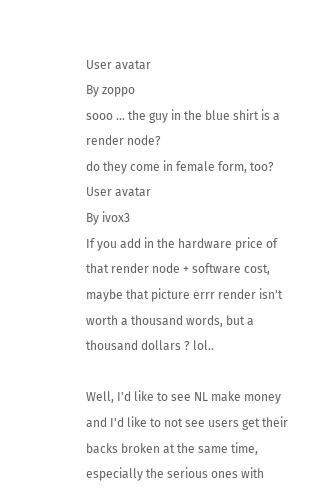User avatar
By zoppo
sooo ... the guy in the blue shirt is a render node?
do they come in female form, too?
User avatar
By ivox3
If you add in the hardware price of that render node + software cost, maybe that picture errr render isn't worth a thousand words, but a thousand dollars ? lol..

Well, I'd like to see NL make money and I'd like to not see users get their backs broken at the same time, especially the serious ones with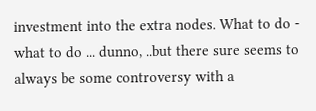investment into the extra nodes. What to do - what to do ... dunno, ..but there sure seems to always be some controversy with a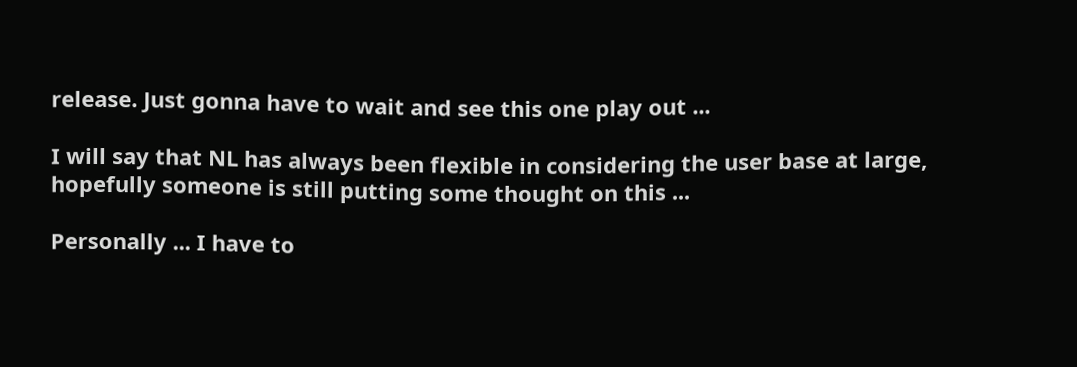release. Just gonna have to wait and see this one play out ...

I will say that NL has always been flexible in considering the user base at large, hopefully someone is still putting some thought on this ...

Personally ... I have to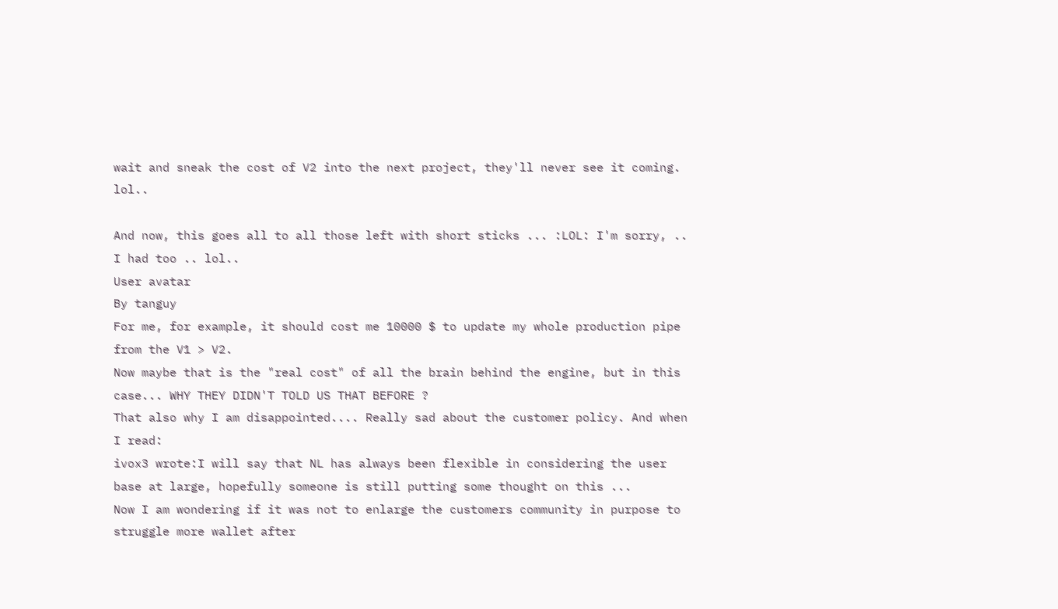wait and sneak the cost of V2 into the next project, they'll never see it coming. lol..

And now, this goes all to all those left with short sticks ... :LOL: I'm sorry, .. I had too .. lol..
User avatar
By tanguy
For me, for example, it should cost me 10000 $ to update my whole production pipe from the V1 > V2.
Now maybe that is the "real cost" of all the brain behind the engine, but in this case... WHY THEY DIDN'T TOLD US THAT BEFORE ?
That also why I am disappointed.... Really sad about the customer policy. And when I read:
ivox3 wrote:I will say that NL has always been flexible in considering the user base at large, hopefully someone is still putting some thought on this ...
Now I am wondering if it was not to enlarge the customers community in purpose to struggle more wallet after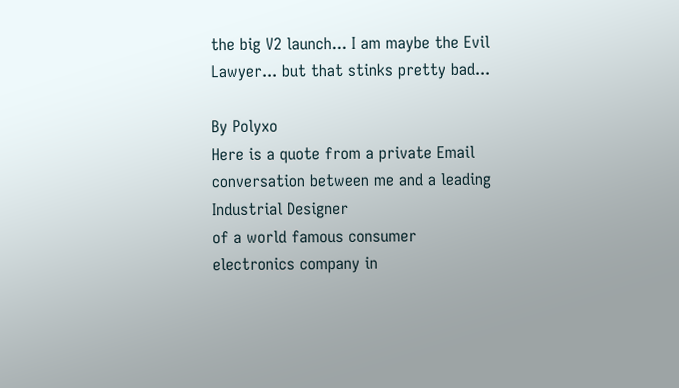the big V2 launch... I am maybe the Evil Lawyer... but that stinks pretty bad...

By Polyxo
Here is a quote from a private Email conversation between me and a leading Industrial Designer
of a world famous consumer electronics company in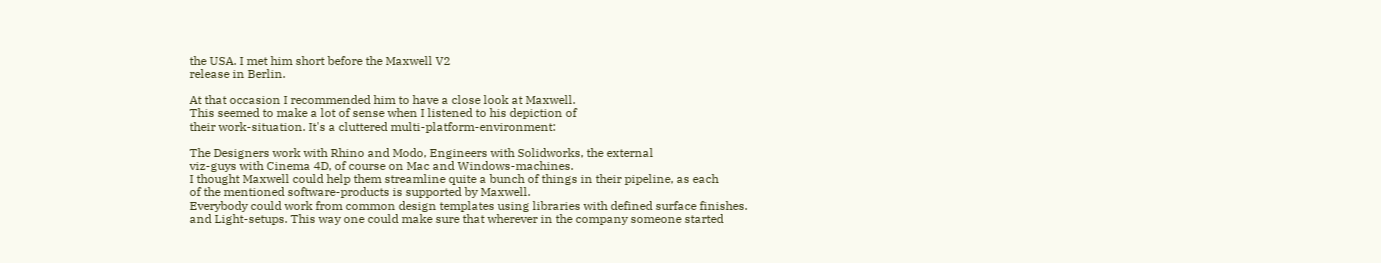the USA. I met him short before the Maxwell V2
release in Berlin.

At that occasion I recommended him to have a close look at Maxwell.
This seemed to make a lot of sense when I listened to his depiction of
their work-situation. It's a cluttered multi-platform-environment:

The Designers work with Rhino and Modo, Engineers with Solidworks, the external
viz-guys with Cinema 4D, of course on Mac and Windows-machines.
I thought Maxwell could help them streamline quite a bunch of things in their pipeline, as each
of the mentioned software-products is supported by Maxwell.
Everybody could work from common design templates using libraries with defined surface finishes.
and Light-setups. This way one could make sure that wherever in the company someone started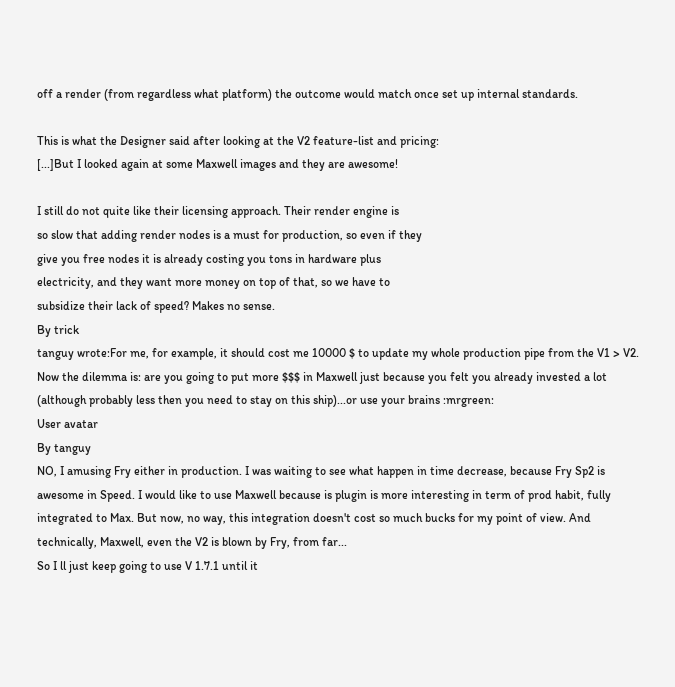off a render (from regardless what platform) the outcome would match once set up internal standards.

This is what the Designer said after looking at the V2 feature-list and pricing:
[...]But I looked again at some Maxwell images and they are awesome!

I still do not quite like their licensing approach. Their render engine is
so slow that adding render nodes is a must for production, so even if they
give you free nodes it is already costing you tons in hardware plus
electricity, and they want more money on top of that, so we have to
subsidize their lack of speed? Makes no sense.
By trick
tanguy wrote:For me, for example, it should cost me 10000 $ to update my whole production pipe from the V1 > V2.
Now the dilemma is: are you going to put more $$$ in Maxwell just because you felt you already invested a lot (although probably less then you need to stay on this ship)...or use your brains :mrgreen:
User avatar
By tanguy
NO, I amusing Fry either in production. I was waiting to see what happen in time decrease, because Fry Sp2 is awesome in Speed. I would like to use Maxwell because is plugin is more interesting in term of prod habit, fully integrated to Max. But now, no way, this integration doesn't cost so much bucks for my point of view. And technically, Maxwell, even the V2 is blown by Fry, from far...
So I ll just keep going to use V 1.7.1 until it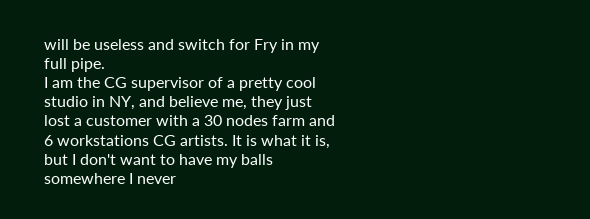will be useless and switch for Fry in my full pipe.
I am the CG supervisor of a pretty cool studio in NY, and believe me, they just lost a customer with a 30 nodes farm and 6 workstations CG artists. It is what it is, but I don't want to have my balls somewhere I never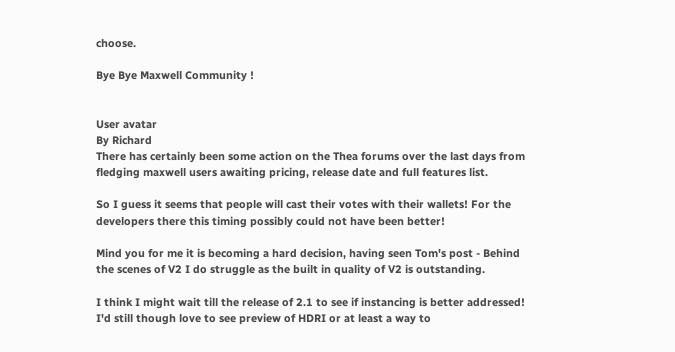choose.

Bye Bye Maxwell Community !


User avatar
By Richard
There has certainly been some action on the Thea forums over the last days from fledging maxwell users awaiting pricing, release date and full features list.

So I guess it seems that people will cast their votes with their wallets! For the developers there this timing possibly could not have been better!

Mind you for me it is becoming a hard decision, having seen Tom's post - Behind the scenes of V2 I do struggle as the built in quality of V2 is outstanding.

I think I might wait till the release of 2.1 to see if instancing is better addressed! I'd still though love to see preview of HDRI or at least a way to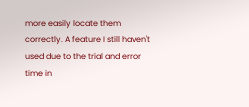more easily locate them correctly. A feature I still haven't used due to the trial and error time in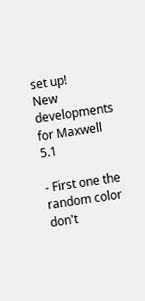set up!
New developments for Maxwell 5.1

- First one the random color don't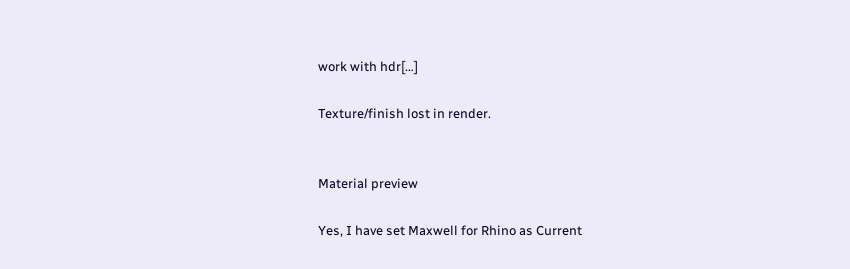work with hdr[…]

Texture/finish lost in render.


Material preview

Yes, I have set Maxwell for Rhino as Current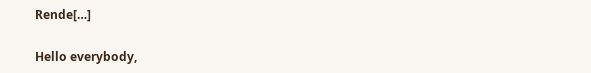Rende[…]

Hello everybody,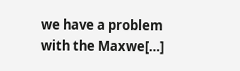we have a problem with the Maxwe[…]